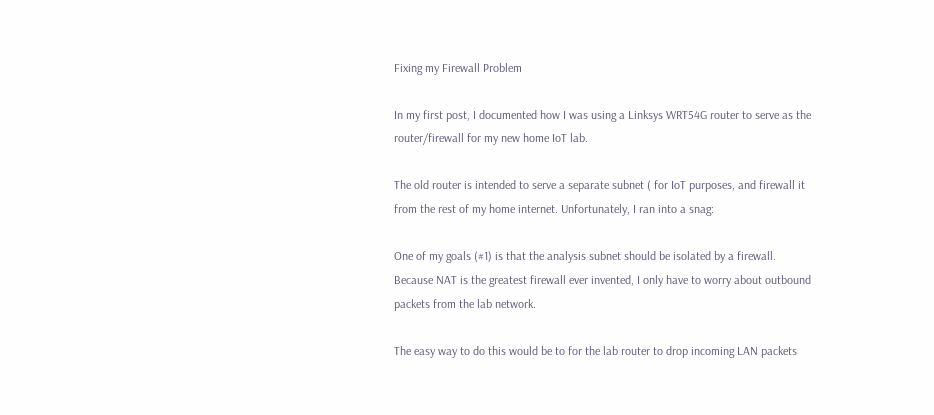Fixing my Firewall Problem

In my first post, I documented how I was using a Linksys WRT54G router to serve as the router/firewall for my new home IoT lab.

The old router is intended to serve a separate subnet ( for IoT purposes, and firewall it from the rest of my home internet. Unfortunately, I ran into a snag:

One of my goals (#1) is that the analysis subnet should be isolated by a firewall. Because NAT is the greatest firewall ever invented, I only have to worry about outbound packets from the lab network.

The easy way to do this would be to for the lab router to drop incoming LAN packets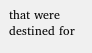that were destined for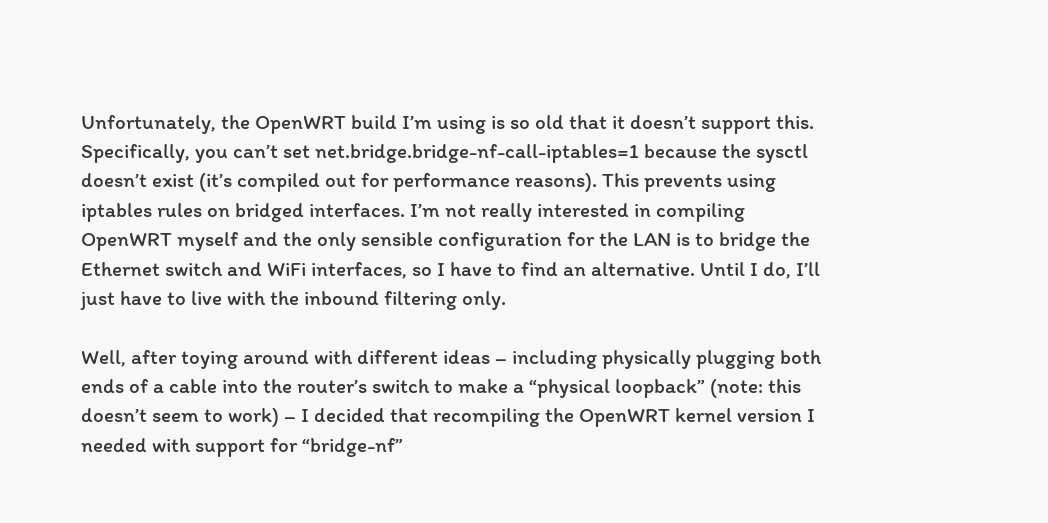Unfortunately, the OpenWRT build I’m using is so old that it doesn’t support this. Specifically, you can’t set net.bridge.bridge-nf-call-iptables=1 because the sysctl doesn’t exist (it’s compiled out for performance reasons). This prevents using iptables rules on bridged interfaces. I’m not really interested in compiling OpenWRT myself and the only sensible configuration for the LAN is to bridge the Ethernet switch and WiFi interfaces, so I have to find an alternative. Until I do, I’ll just have to live with the inbound filtering only.

Well, after toying around with different ideas – including physically plugging both ends of a cable into the router’s switch to make a “physical loopback” (note: this doesn’t seem to work) – I decided that recompiling the OpenWRT kernel version I needed with support for “bridge-nf”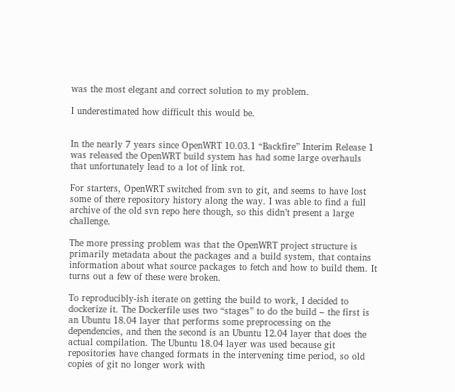was the most elegant and correct solution to my problem.

I underestimated how difficult this would be.


In the nearly 7 years since OpenWRT 10.03.1 “Backfire” Interim Release 1 was released the OpenWRT build system has had some large overhauls that unfortunately lead to a lot of link rot.

For starters, OpenWRT switched from svn to git, and seems to have lost some of there repository history along the way. I was able to find a full archive of the old svn repo here though, so this didn’t present a large challenge.

The more pressing problem was that the OpenWRT project structure is primarily metadata about the packages and a build system, that contains information about what source packages to fetch and how to build them. It turns out a few of these were broken.

To reproducibly-ish iterate on getting the build to work, I decided to dockerize it. The Dockerfile uses two “stages” to do the build – the first is an Ubuntu 18.04 layer that performs some preprocessing on the dependencies, and then the second is an Ubuntu 12.04 layer that does the actual compilation. The Ubuntu 18.04 layer was used because git repositories have changed formats in the intervening time period, so old copies of git no longer work with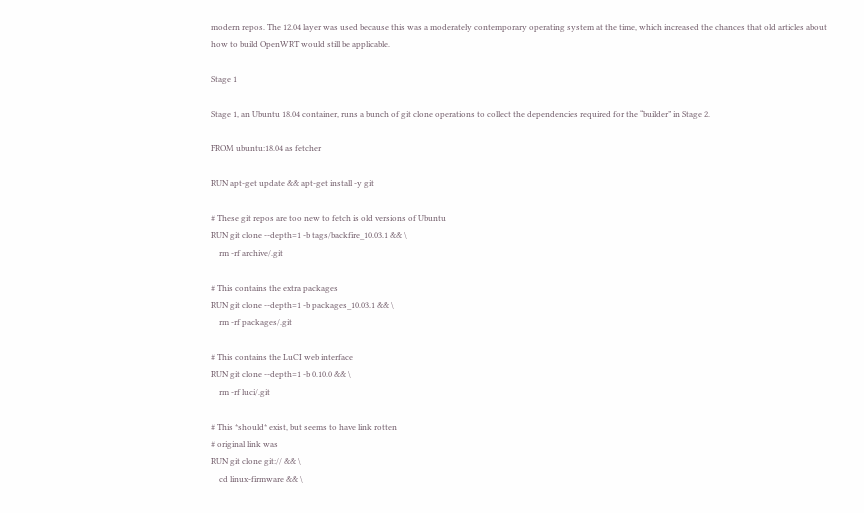modern repos. The 12.04 layer was used because this was a moderately contemporary operating system at the time, which increased the chances that old articles about how to build OpenWRT would still be applicable.

Stage 1

Stage 1, an Ubuntu 18.04 container, runs a bunch of git clone operations to collect the dependencies required for the “builder” in Stage 2.

FROM ubuntu:18.04 as fetcher

RUN apt-get update && apt-get install -y git

# These git repos are too new to fetch is old versions of Ubuntu
RUN git clone --depth=1 -b tags/backfire_10.03.1 && \
    rm -rf archive/.git

# This contains the extra packages
RUN git clone --depth=1 -b packages_10.03.1 && \
    rm -rf packages/.git

# This contains the LuCI web interface
RUN git clone --depth=1 -b 0.10.0 && \
    rm -rf luci/.git

# This *should* exist, but seems to have link rotten
# original link was
RUN git clone git:// && \
    cd linux-firmware && \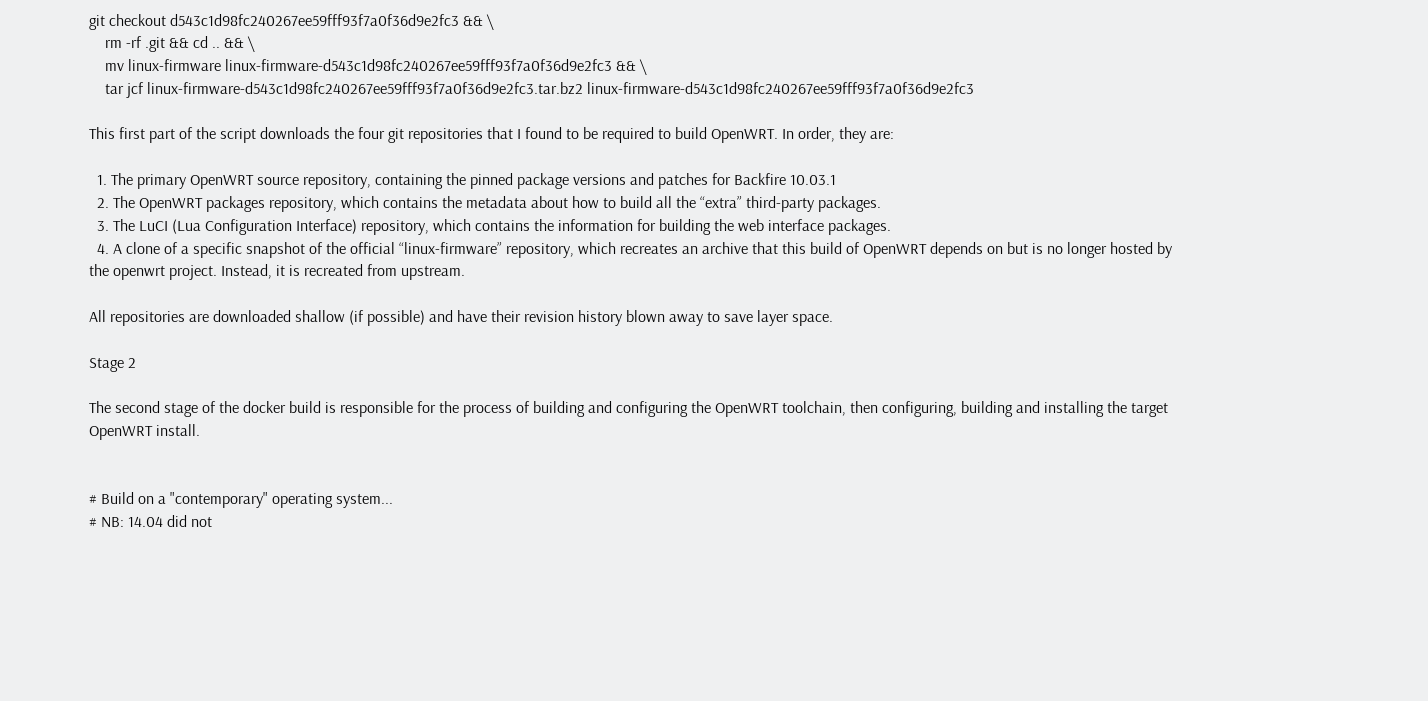git checkout d543c1d98fc240267ee59fff93f7a0f36d9e2fc3 && \
    rm -rf .git && cd .. && \
    mv linux-firmware linux-firmware-d543c1d98fc240267ee59fff93f7a0f36d9e2fc3 && \
    tar jcf linux-firmware-d543c1d98fc240267ee59fff93f7a0f36d9e2fc3.tar.bz2 linux-firmware-d543c1d98fc240267ee59fff93f7a0f36d9e2fc3

This first part of the script downloads the four git repositories that I found to be required to build OpenWRT. In order, they are:

  1. The primary OpenWRT source repository, containing the pinned package versions and patches for Backfire 10.03.1
  2. The OpenWRT packages repository, which contains the metadata about how to build all the “extra” third-party packages.
  3. The LuCI (Lua Configuration Interface) repository, which contains the information for building the web interface packages.
  4. A clone of a specific snapshot of the official “linux-firmware” repository, which recreates an archive that this build of OpenWRT depends on but is no longer hosted by the openwrt project. Instead, it is recreated from upstream.

All repositories are downloaded shallow (if possible) and have their revision history blown away to save layer space.

Stage 2

The second stage of the docker build is responsible for the process of building and configuring the OpenWRT toolchain, then configuring, building and installing the target OpenWRT install.


# Build on a "contemporary" operating system...
# NB: 14.04 did not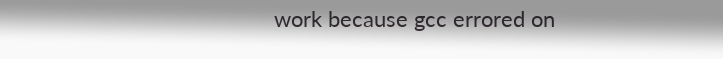work because gcc errored on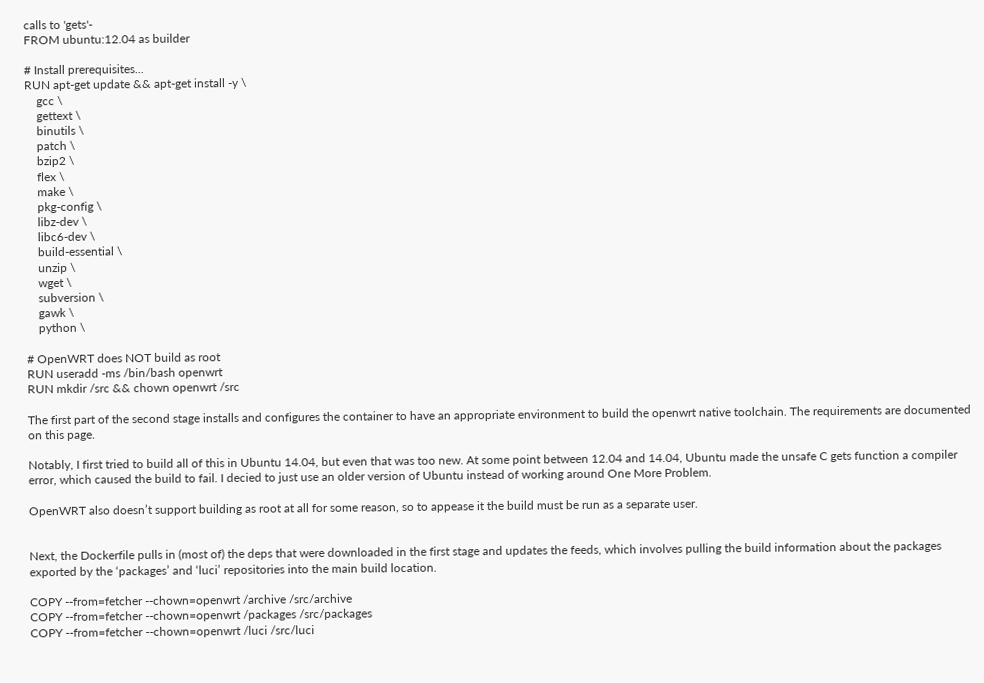calls to 'gets'-
FROM ubuntu:12.04 as builder

# Install prerequisites...
RUN apt-get update && apt-get install -y \
    gcc \
    gettext \
    binutils \
    patch \
    bzip2 \
    flex \
    make \
    pkg-config \
    libz-dev \
    libc6-dev \
    build-essential \
    unzip \
    wget \
    subversion \
    gawk \
    python \

# OpenWRT does NOT build as root
RUN useradd -ms /bin/bash openwrt
RUN mkdir /src && chown openwrt /src

The first part of the second stage installs and configures the container to have an appropriate environment to build the openwrt native toolchain. The requirements are documented on this page.

Notably, I first tried to build all of this in Ubuntu 14.04, but even that was too new. At some point between 12.04 and 14.04, Ubuntu made the unsafe C gets function a compiler error, which caused the build to fail. I decied to just use an older version of Ubuntu instead of working around One More Problem.

OpenWRT also doesn’t support building as root at all for some reason, so to appease it the build must be run as a separate user.


Next, the Dockerfile pulls in (most of) the deps that were downloaded in the first stage and updates the feeds, which involves pulling the build information about the packages exported by the ‘packages’ and ‘luci’ repositories into the main build location.

COPY --from=fetcher --chown=openwrt /archive /src/archive
COPY --from=fetcher --chown=openwrt /packages /src/packages
COPY --from=fetcher --chown=openwrt /luci /src/luci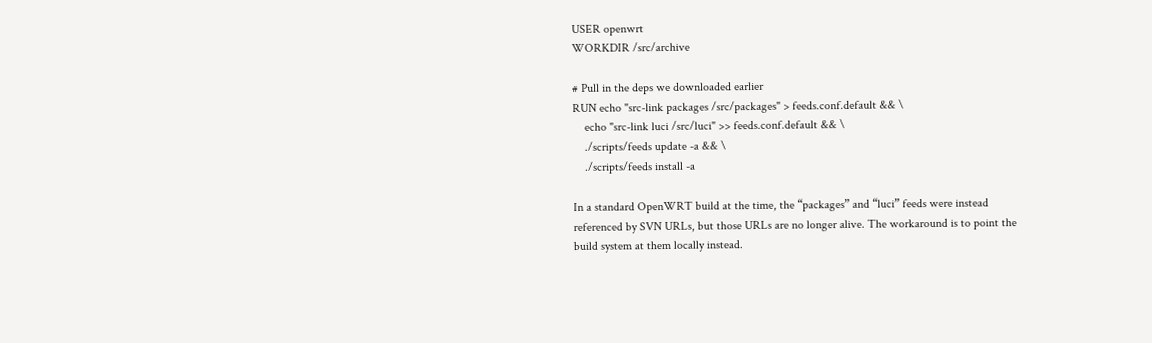USER openwrt
WORKDIR /src/archive

# Pull in the deps we downloaded earlier
RUN echo "src-link packages /src/packages" > feeds.conf.default && \
    echo "src-link luci /src/luci" >> feeds.conf.default && \
    ./scripts/feeds update -a && \
    ./scripts/feeds install -a

In a standard OpenWRT build at the time, the “packages” and “luci” feeds were instead referenced by SVN URLs, but those URLs are no longer alive. The workaround is to point the build system at them locally instead.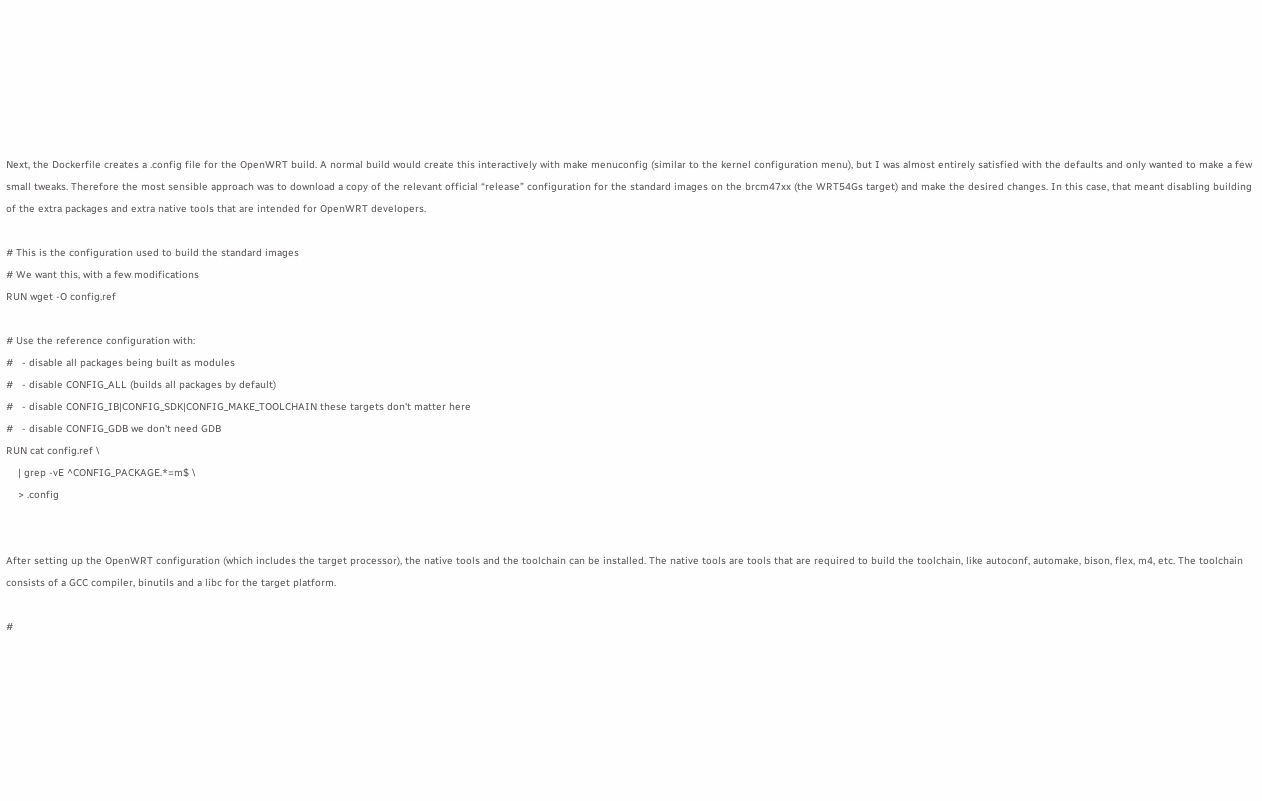Next, the Dockerfile creates a .config file for the OpenWRT build. A normal build would create this interactively with make menuconfig (similar to the kernel configuration menu), but I was almost entirely satisfied with the defaults and only wanted to make a few small tweaks. Therefore the most sensible approach was to download a copy of the relevant official “release” configuration for the standard images on the brcm47xx (the WRT54Gs target) and make the desired changes. In this case, that meant disabling building of the extra packages and extra native tools that are intended for OpenWRT developers.

# This is the configuration used to build the standard images
# We want this, with a few modifications
RUN wget -O config.ref

# Use the reference configuration with:
#   - disable all packages being built as modules
#   - disable CONFIG_ALL (builds all packages by default)
#   - disable CONFIG_IB|CONFIG_SDK|CONFIG_MAKE_TOOLCHAIN these targets don't matter here
#   - disable CONFIG_GDB we don't need GDB
RUN cat config.ref \
    | grep -vE ^CONFIG_PACKAGE.*=m$ \
    > .config


After setting up the OpenWRT configuration (which includes the target processor), the native tools and the toolchain can be installed. The native tools are tools that are required to build the toolchain, like autoconf, automake, bison, flex, m4, etc. The toolchain consists of a GCC compiler, binutils and a libc for the target platform.

#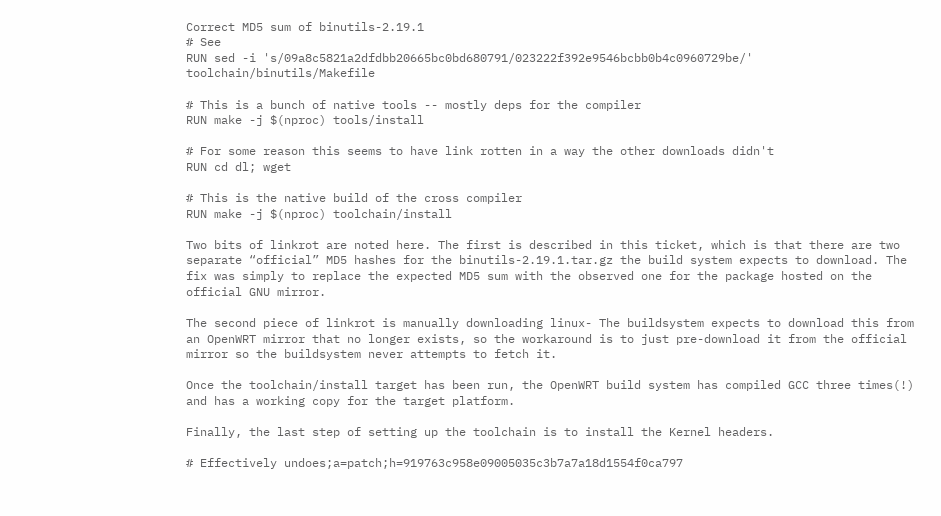Correct MD5 sum of binutils-2.19.1
# See
RUN sed -i 's/09a8c5821a2dfdbb20665bc0bd680791/023222f392e9546bcbb0b4c0960729be/' toolchain/binutils/Makefile

# This is a bunch of native tools -- mostly deps for the compiler
RUN make -j $(nproc) tools/install

# For some reason this seems to have link rotten in a way the other downloads didn't
RUN cd dl; wget

# This is the native build of the cross compiler
RUN make -j $(nproc) toolchain/install

Two bits of linkrot are noted here. The first is described in this ticket, which is that there are two separate “official” MD5 hashes for the binutils-2.19.1.tar.gz the build system expects to download. The fix was simply to replace the expected MD5 sum with the observed one for the package hosted on the official GNU mirror.

The second piece of linkrot is manually downloading linux- The buildsystem expects to download this from an OpenWRT mirror that no longer exists, so the workaround is to just pre-download it from the official mirror so the buildsystem never attempts to fetch it.

Once the toolchain/install target has been run, the OpenWRT build system has compiled GCC three times(!) and has a working copy for the target platform.

Finally, the last step of setting up the toolchain is to install the Kernel headers.

# Effectively undoes;a=patch;h=919763c958e09005035c3b7a7a18d1554f0ca797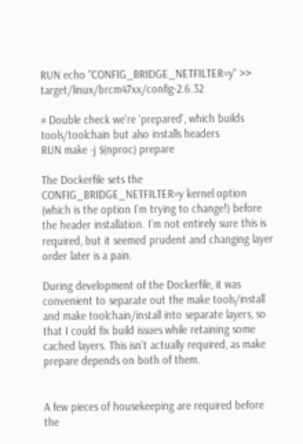RUN echo "CONFIG_BRIDGE_NETFILTER=y" >> target/linux/brcm47xx/config-2.6.32

# Double check we're 'prepared', which builds tools/toolchain but also installs headers
RUN make -j $(nproc) prepare

The Dockerfile sets the CONFIG_BRIDGE_NETFILTER=y kernel option (which is the option I’m trying to change!) before the header installation. I’m not entirely sure this is required, but it seemed prudent and changing layer order later is a pain.

During development of the Dockerfile, it was convenient to separate out the make tools/install and make toolchain/install into separate layers, so that I could fix build issues while retaining some cached layers. This isn’t actually required, as make prepare depends on both of them.


A few pieces of housekeeping are required before the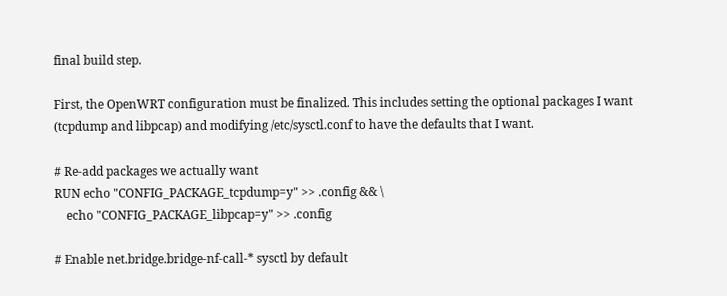final build step.

First, the OpenWRT configuration must be finalized. This includes setting the optional packages I want (tcpdump and libpcap) and modifying /etc/sysctl.conf to have the defaults that I want.

# Re-add packages we actually want
RUN echo "CONFIG_PACKAGE_tcpdump=y" >> .config && \
    echo "CONFIG_PACKAGE_libpcap=y" >> .config

# Enable net.bridge.bridge-nf-call-* sysctl by default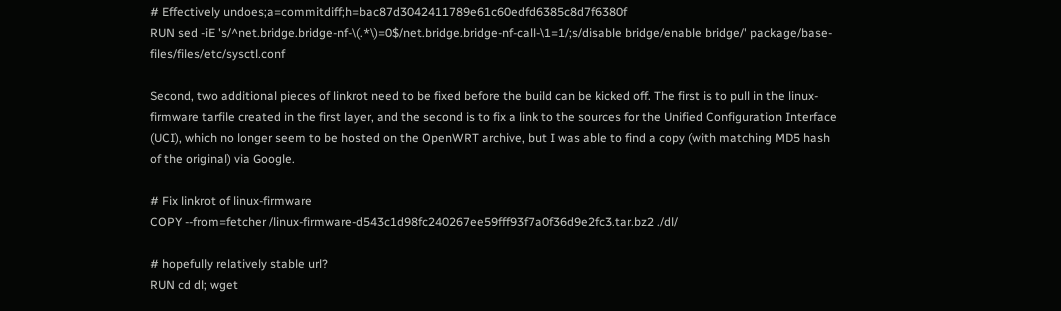# Effectively undoes;a=commitdiff;h=bac87d3042411789e61c60edfd6385c8d7f6380f
RUN sed -iE 's/^net.bridge.bridge-nf-\(.*\)=0$/net.bridge.bridge-nf-call-\1=1/;s/disable bridge/enable bridge/' package/base-files/files/etc/sysctl.conf

Second, two additional pieces of linkrot need to be fixed before the build can be kicked off. The first is to pull in the linux-firmware tarfile created in the first layer, and the second is to fix a link to the sources for the Unified Configuration Interface (UCI), which no longer seem to be hosted on the OpenWRT archive, but I was able to find a copy (with matching MD5 hash of the original) via Google.

# Fix linkrot of linux-firmware
COPY --from=fetcher /linux-firmware-d543c1d98fc240267ee59fff93f7a0f36d9e2fc3.tar.bz2 ./dl/

# hopefully relatively stable url?
RUN cd dl; wget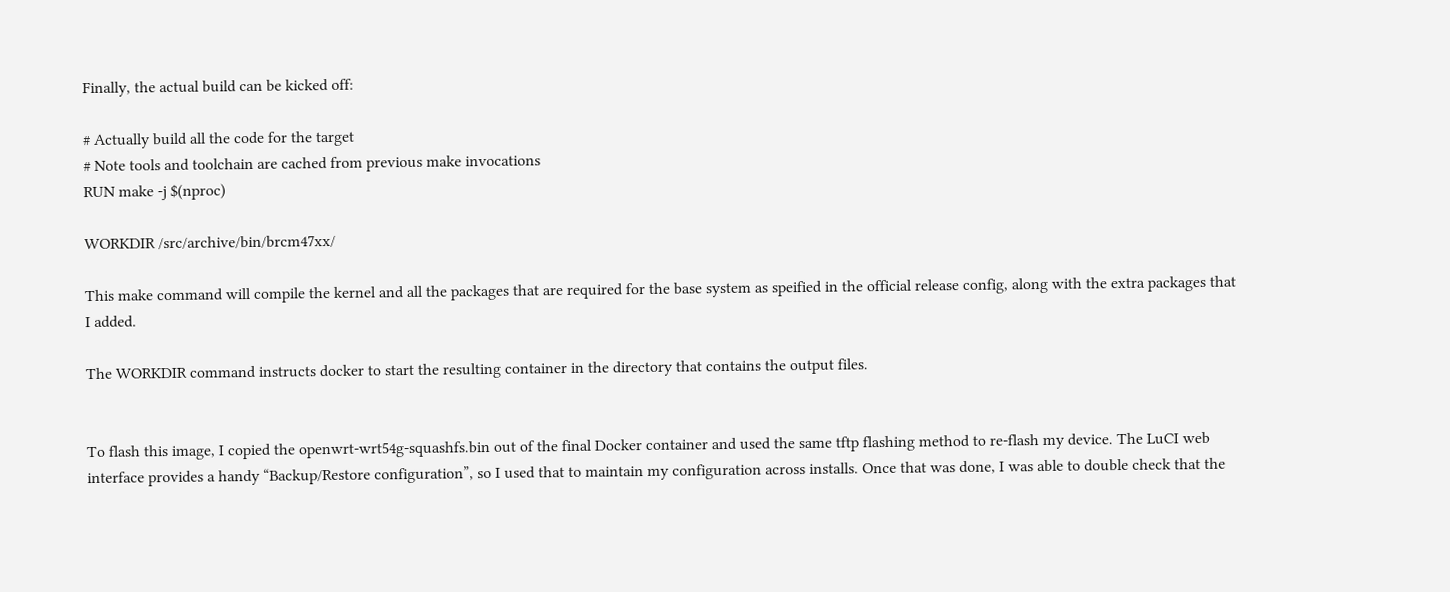Finally, the actual build can be kicked off:

# Actually build all the code for the target
# Note tools and toolchain are cached from previous make invocations
RUN make -j $(nproc)

WORKDIR /src/archive/bin/brcm47xx/

This make command will compile the kernel and all the packages that are required for the base system as speified in the official release config, along with the extra packages that I added.

The WORKDIR command instructs docker to start the resulting container in the directory that contains the output files.


To flash this image, I copied the openwrt-wrt54g-squashfs.bin out of the final Docker container and used the same tftp flashing method to re-flash my device. The LuCI web interface provides a handy “Backup/Restore configuration”, so I used that to maintain my configuration across installs. Once that was done, I was able to double check that the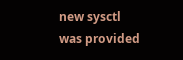new sysctl was provided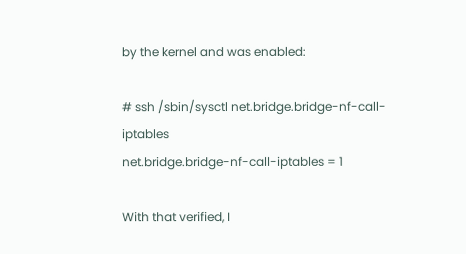by the kernel and was enabled:

# ssh /sbin/sysctl net.bridge.bridge-nf-call-iptables
net.bridge.bridge-nf-call-iptables = 1

With that verified, I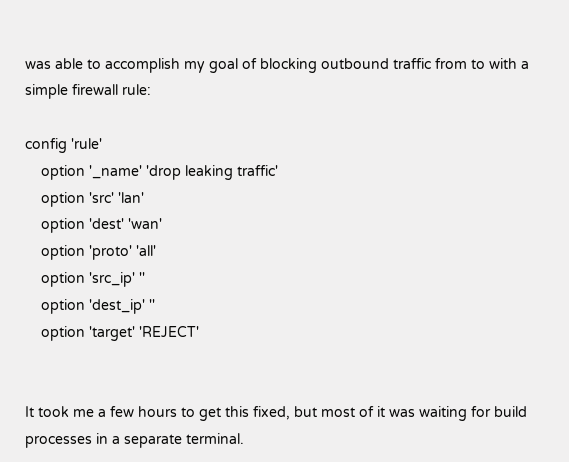was able to accomplish my goal of blocking outbound traffic from to with a simple firewall rule:

config 'rule'
    option '_name' 'drop leaking traffic'
    option 'src' 'lan'
    option 'dest' 'wan'
    option 'proto' 'all'
    option 'src_ip' ''
    option 'dest_ip' ''
    option 'target' 'REJECT'


It took me a few hours to get this fixed, but most of it was waiting for build processes in a separate terminal.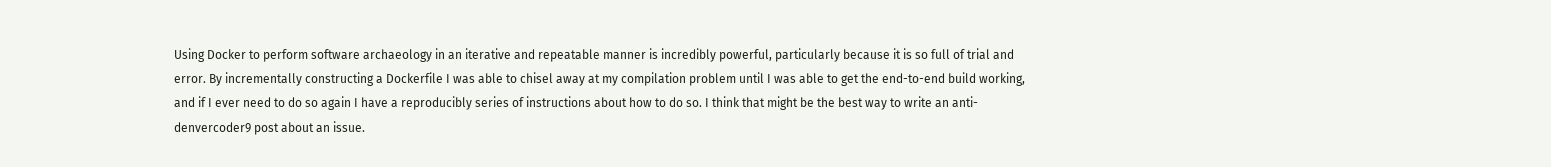Using Docker to perform software archaeology in an iterative and repeatable manner is incredibly powerful, particularly because it is so full of trial and error. By incrementally constructing a Dockerfile I was able to chisel away at my compilation problem until I was able to get the end-to-end build working, and if I ever need to do so again I have a reproducibly series of instructions about how to do so. I think that might be the best way to write an anti-denvercoder9 post about an issue.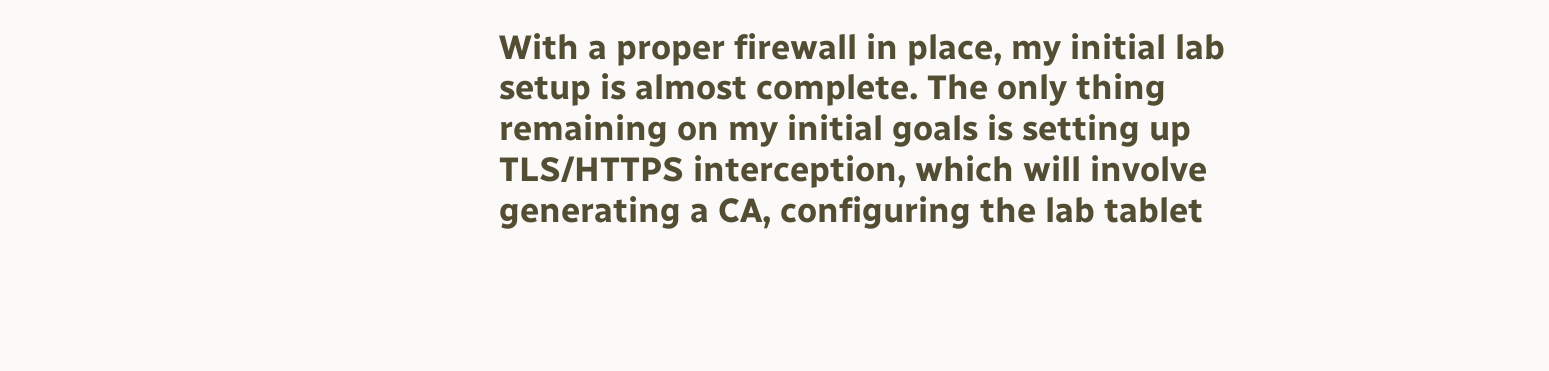With a proper firewall in place, my initial lab setup is almost complete. The only thing remaining on my initial goals is setting up TLS/HTTPS interception, which will involve generating a CA, configuring the lab tablet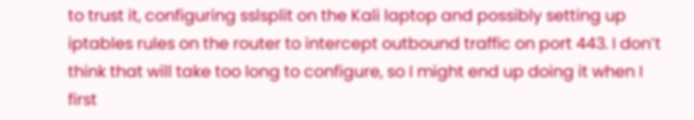to trust it, configuring sslsplit on the Kali laptop and possibly setting up iptables rules on the router to intercept outbound traffic on port 443. I don’t think that will take too long to configure, so I might end up doing it when I first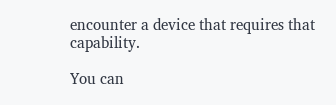encounter a device that requires that capability.

You can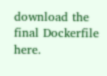download the final Dockerfile here.